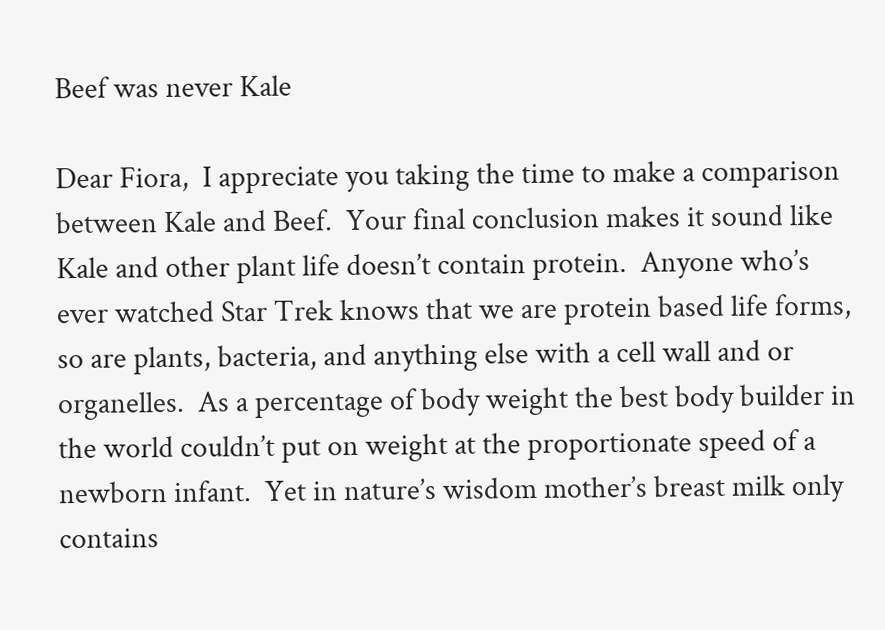Beef was never Kale

Dear Fiora,  I appreciate you taking the time to make a comparison between Kale and Beef.  Your final conclusion makes it sound like Kale and other plant life doesn’t contain protein.  Anyone who’s ever watched Star Trek knows that we are protein based life forms, so are plants, bacteria, and anything else with a cell wall and or organelles.  As a percentage of body weight the best body builder in the world couldn’t put on weight at the proportionate speed of a newborn infant.  Yet in nature’s wisdom mother’s breast milk only contains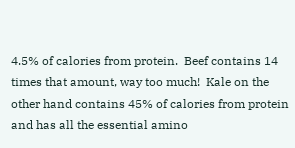4.5% of calories from protein.  Beef contains 14 times that amount, way too much!  Kale on the other hand contains 45% of calories from protein and has all the essential amino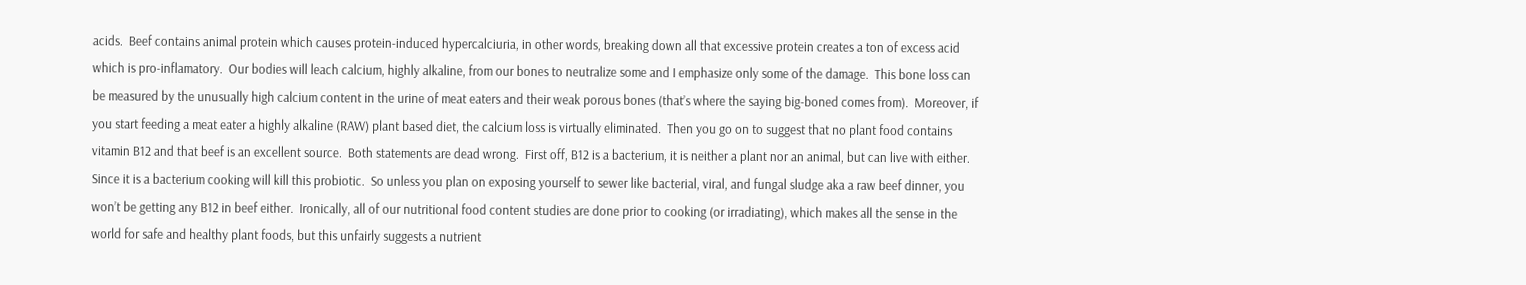acids.  Beef contains animal protein which causes protein-induced hypercalciuria, in other words, breaking down all that excessive protein creates a ton of excess acid which is pro-inflamatory.  Our bodies will leach calcium, highly alkaline, from our bones to neutralize some and I emphasize only some of the damage.  This bone loss can be measured by the unusually high calcium content in the urine of meat eaters and their weak porous bones (that’s where the saying big-boned comes from).  Moreover, if you start feeding a meat eater a highly alkaline (RAW) plant based diet, the calcium loss is virtually eliminated.  Then you go on to suggest that no plant food contains vitamin B12 and that beef is an excellent source.  Both statements are dead wrong.  First off, B12 is a bacterium, it is neither a plant nor an animal, but can live with either.  Since it is a bacterium cooking will kill this probiotic.  So unless you plan on exposing yourself to sewer like bacterial, viral, and fungal sludge aka a raw beef dinner, you won’t be getting any B12 in beef either.  Ironically, all of our nutritional food content studies are done prior to cooking (or irradiating), which makes all the sense in the world for safe and healthy plant foods, but this unfairly suggests a nutrient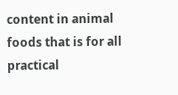content in animal foods that is for all practical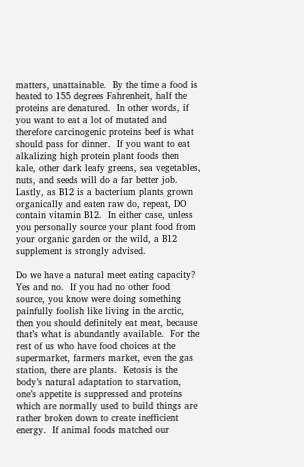matters, unattainable.  By the time a food is heated to 155 degrees Fahrenheit, half the proteins are denatured.  In other words, if you want to eat a lot of mutated and therefore carcinogenic proteins beef is what should pass for dinner.  If you want to eat alkalizing high protein plant foods then kale, other dark leafy greens, sea vegetables, nuts, and seeds will do a far better job.  Lastly, as B12 is a bacterium plants grown organically and eaten raw do, repeat, DO contain vitamin B12.  In either case, unless you personally source your plant food from your organic garden or the wild, a B12 supplement is strongly advised.

Do we have a natural meet eating capacity?  Yes and no.  If you had no other food source, you know were doing something painfully foolish like living in the arctic, then you should definitely eat meat, because that’s what is abundantly available.  For the rest of us who have food choices at the supermarket, farmers market, even the gas station, there are plants.  Ketosis is the body’s natural adaptation to starvation, one’s appetite is suppressed and proteins which are normally used to build things are rather broken down to create inefficient energy.  If animal foods matched our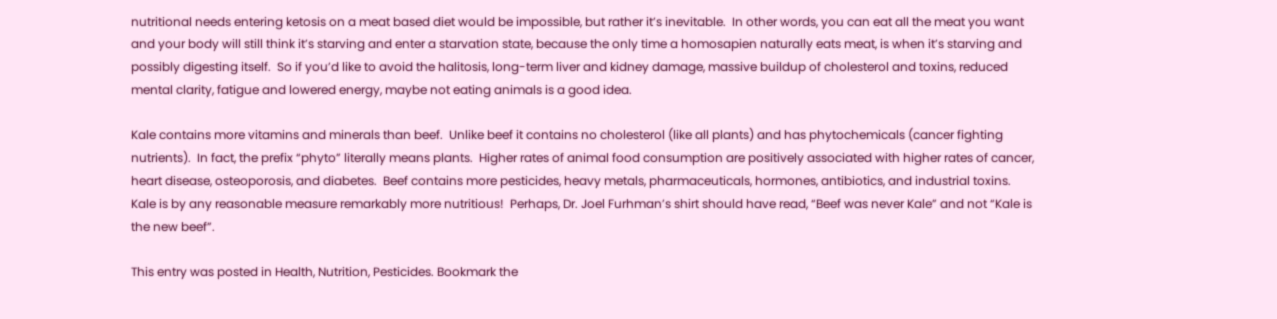nutritional needs entering ketosis on a meat based diet would be impossible, but rather it’s inevitable.  In other words, you can eat all the meat you want and your body will still think it’s starving and enter a starvation state, because the only time a homosapien naturally eats meat, is when it’s starving and possibly digesting itself.  So if you’d like to avoid the halitosis, long-term liver and kidney damage, massive buildup of cholesterol and toxins, reduced mental clarity, fatigue and lowered energy, maybe not eating animals is a good idea.

Kale contains more vitamins and minerals than beef.  Unlike beef it contains no cholesterol (like all plants) and has phytochemicals (cancer fighting nutrients).  In fact, the prefix “phyto” literally means plants.  Higher rates of animal food consumption are positively associated with higher rates of cancer, heart disease, osteoporosis, and diabetes.  Beef contains more pesticides, heavy metals, pharmaceuticals, hormones, antibiotics, and industrial toxins.  Kale is by any reasonable measure remarkably more nutritious!  Perhaps, Dr. Joel Furhman’s shirt should have read, “Beef was never Kale” and not “Kale is the new beef”.

This entry was posted in Health, Nutrition, Pesticides. Bookmark the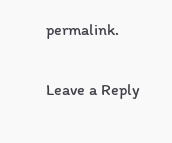permalink.

Leave a Reply